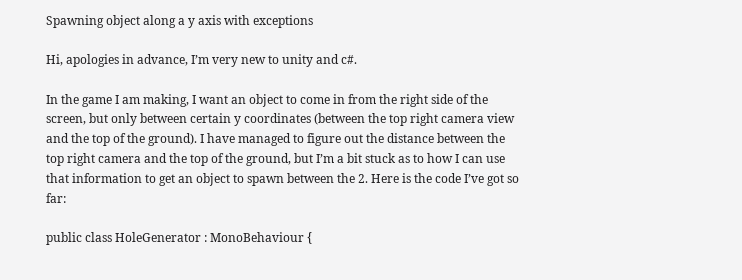Spawning object along a y axis with exceptions

Hi, apologies in advance, I’m very new to unity and c#.

In the game I am making, I want an object to come in from the right side of the screen, but only between certain y coordinates (between the top right camera view and the top of the ground). I have managed to figure out the distance between the top right camera and the top of the ground, but I’m a bit stuck as to how I can use that information to get an object to spawn between the 2. Here is the code I’ve got so far:

public class HoleGenerator : MonoBehaviour {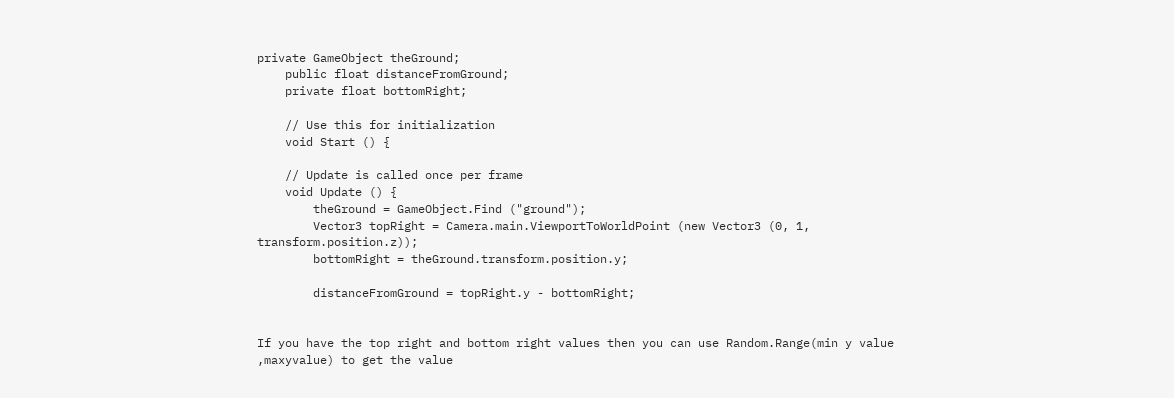private GameObject theGround;
    public float distanceFromGround;
    private float bottomRight;

    // Use this for initialization
    void Start () {

    // Update is called once per frame
    void Update () {
        theGround = GameObject.Find ("ground");
        Vector3 topRight = Camera.main.ViewportToWorldPoint (new Vector3 (0, 1, transform.position.z));
        bottomRight = theGround.transform.position.y;

        distanceFromGround = topRight.y - bottomRight;


If you have the top right and bottom right values then you can use Random.Range(min y value ,maxyvalue) to get the value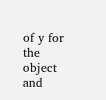of y for the object and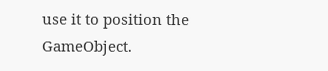use it to position the GameObject.